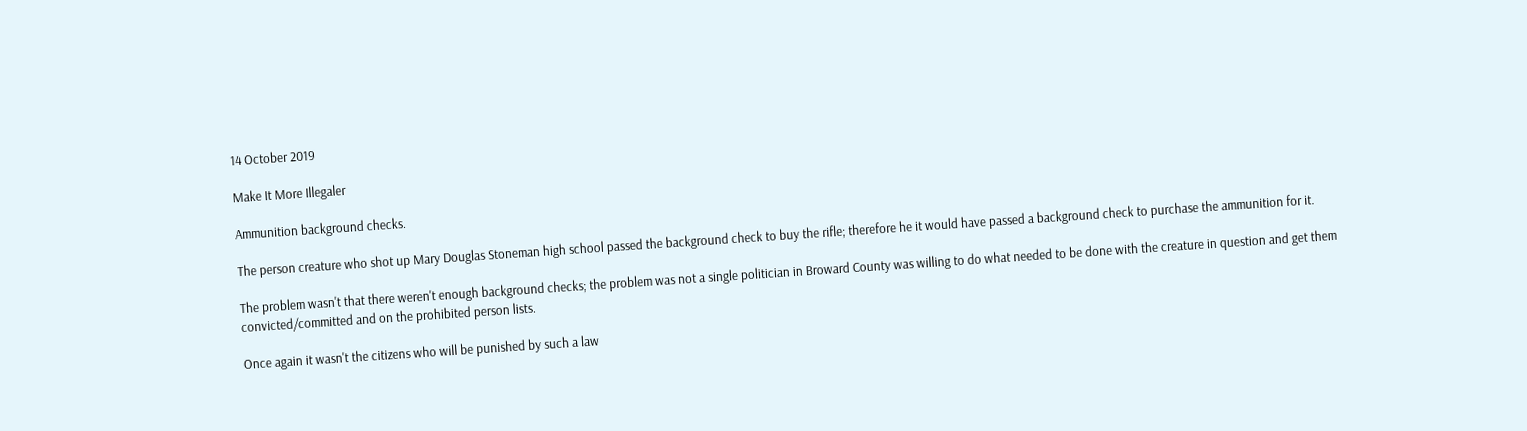14 October 2019

Make It More Illegaler

Ammunition background checks.

The person creature who shot up Mary Douglas Stoneman high school passed the background check to buy the rifle; therefore he it would have passed a background check to purchase the ammunition for it.

The problem wasn't that there weren't enough background checks; the problem was not a single politician in Broward County was willing to do what needed to be done with the creature in question and get them convicted/committed and on the prohibited person lists.

Once again it wasn't the citizens who will be punished by such a law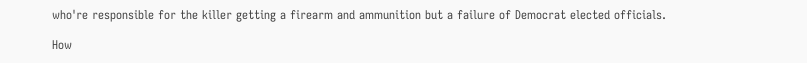who're responsible for the killer getting a firearm and ammunition but a failure of Democrat elected officials.

How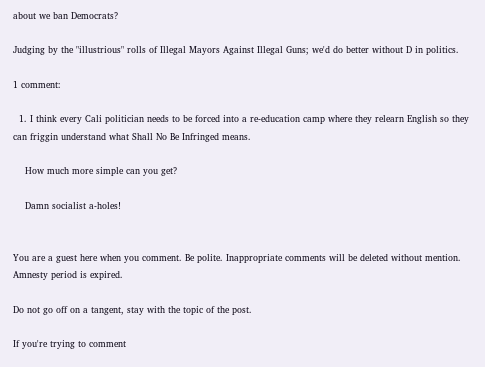about we ban Democrats?

Judging by the "illustrious" rolls of Illegal Mayors Against Illegal Guns; we'd do better without D in politics.

1 comment:

  1. I think every Cali politician needs to be forced into a re-education camp where they relearn English so they can friggin understand what Shall No Be Infringed means.

    How much more simple can you get?

    Damn socialist a-holes!


You are a guest here when you comment. Be polite. Inappropriate comments will be deleted without mention. Amnesty period is expired.

Do not go off on a tangent, stay with the topic of the post.

If you're trying to comment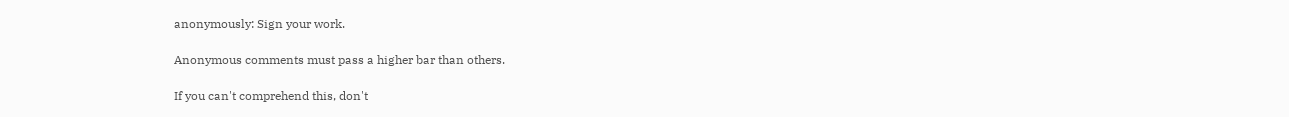anonymously: Sign your work.

Anonymous comments must pass a higher bar than others.

If you can't comprehend this, don't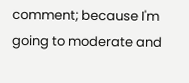comment; because I'm going to moderate and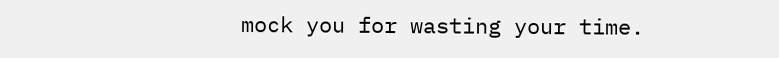mock you for wasting your time.